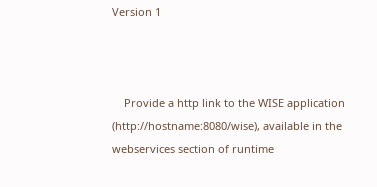Version 1



    Provide a http link to the WISE application (http://hostname:8080/wise), available in the webservices section of runtime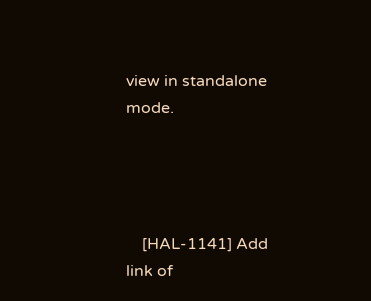view in standalone mode.




    [HAL-1141] Add link of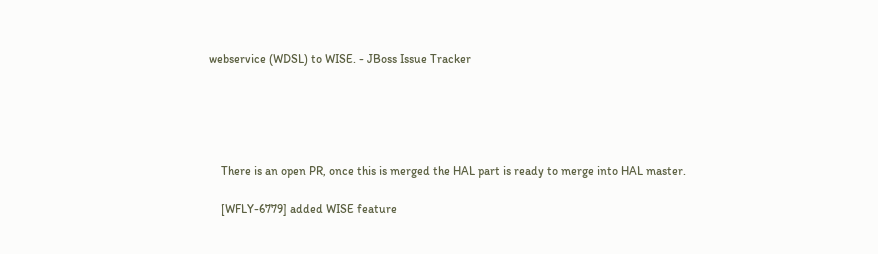webservice (WDSL) to WISE. - JBoss Issue Tracker





    There is an open PR, once this is merged the HAL part is ready to merge into HAL master.

    [WFLY-6779] added WISE feature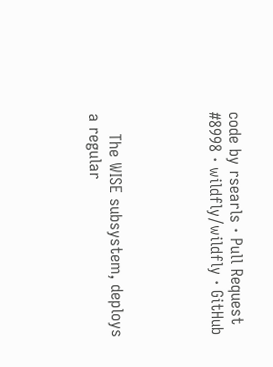code by rsearls · Pull Request #8998 · wildfly/wildfly · GitHub




    The WISE subsystem, deploys a regular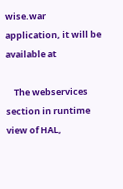wise.war application, it will be available at

    The webservices section in runtime view of HAL,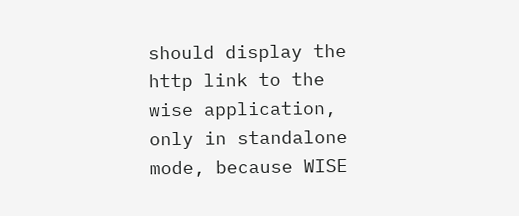should display the http link to the wise application, only in standalone mode, because WISE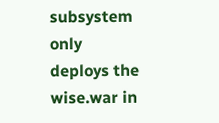subsystem only deploys the wise.war in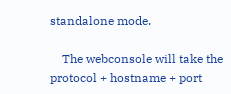standalone mode.

    The webconsole will take the protocol + hostname + port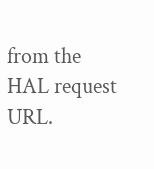from the HAL request URL.